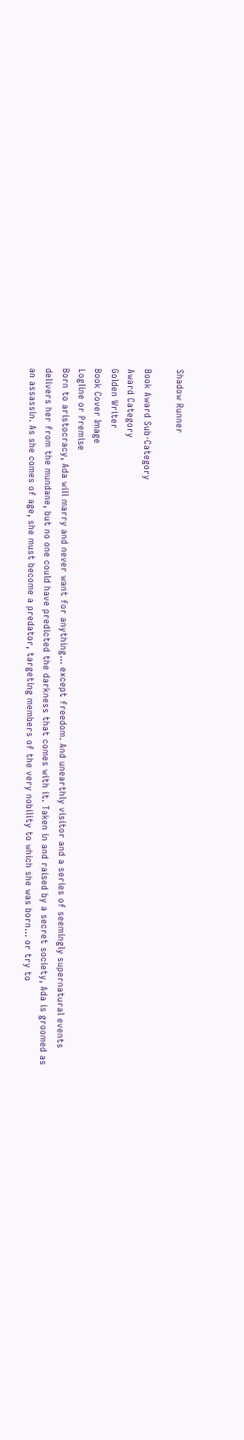Shadow Runner

Book Award Sub-Category
Award Category
Golden Writer
Book Cover Image
Logline or Premise
Born to aristocracy, Ada will marry and never want for anything... except freedom. And unearthly visitor and a series of seemingly supernatural events delivers her from the mundane, but no one could have predicted the darkness that comes with it. Taken in and raised by a secret society, Ada is groomed as an assassin. As she comes of age, she must become a predator, targeting members of the very nobility to which she was born... or try to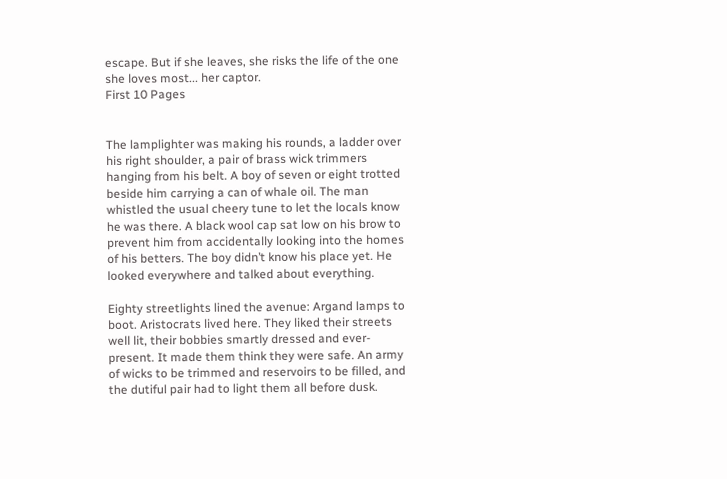escape. But if she leaves, she risks the life of the one she loves most... her captor.
First 10 Pages


The lamplighter was making his rounds, a ladder over his right shoulder, a pair of brass wick trimmers hanging from his belt. A boy of seven or eight trotted beside him carrying a can of whale oil. The man whistled the usual cheery tune to let the locals know he was there. A black wool cap sat low on his brow to prevent him from accidentally looking into the homes of his betters. The boy didn’t know his place yet. He looked everywhere and talked about everything.

Eighty streetlights lined the avenue: Argand lamps to boot. Aristocrats lived here. They liked their streets well lit, their bobbies smartly dressed and ever-present. It made them think they were safe. An army of wicks to be trimmed and reservoirs to be filled, and the dutiful pair had to light them all before dusk.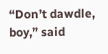“Don’t dawdle, boy,” said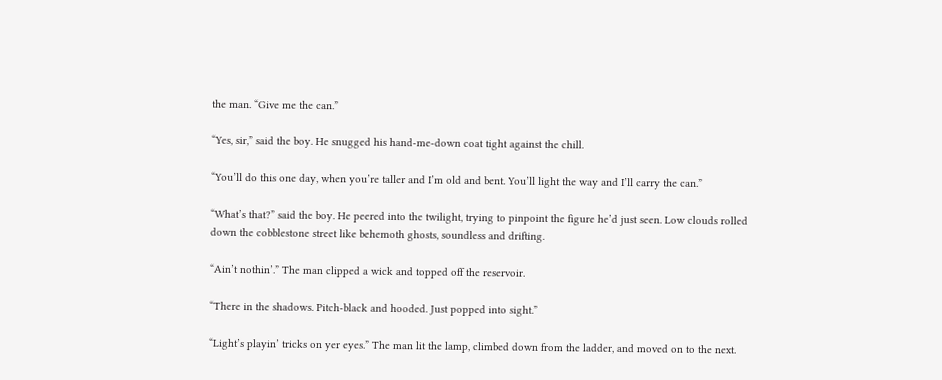the man. “Give me the can.”

“Yes, sir,” said the boy. He snugged his hand-me-down coat tight against the chill.

“You’ll do this one day, when you’re taller and I’m old and bent. You’ll light the way and I’ll carry the can.”

“What’s that?” said the boy. He peered into the twilight, trying to pinpoint the figure he’d just seen. Low clouds rolled down the cobblestone street like behemoth ghosts, soundless and drifting.

“Ain’t nothin’.” The man clipped a wick and topped off the reservoir.

“There in the shadows. Pitch-black and hooded. Just popped into sight.”

“Light’s playin’ tricks on yer eyes.” The man lit the lamp, climbed down from the ladder, and moved on to the next.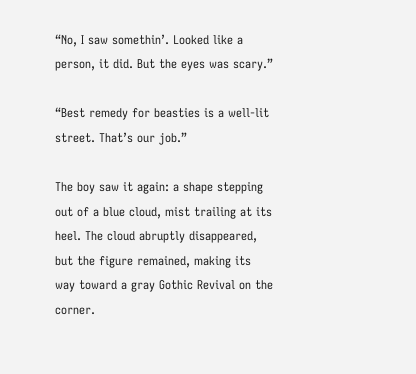“No, I saw somethin’. Looked like a person, it did. But the eyes was scary.”

“Best remedy for beasties is a well-lit street. That’s our job.”

The boy saw it again: a shape stepping out of a blue cloud, mist trailing at its heel. The cloud abruptly disappeared, but the figure remained, making its way toward a gray Gothic Revival on the corner.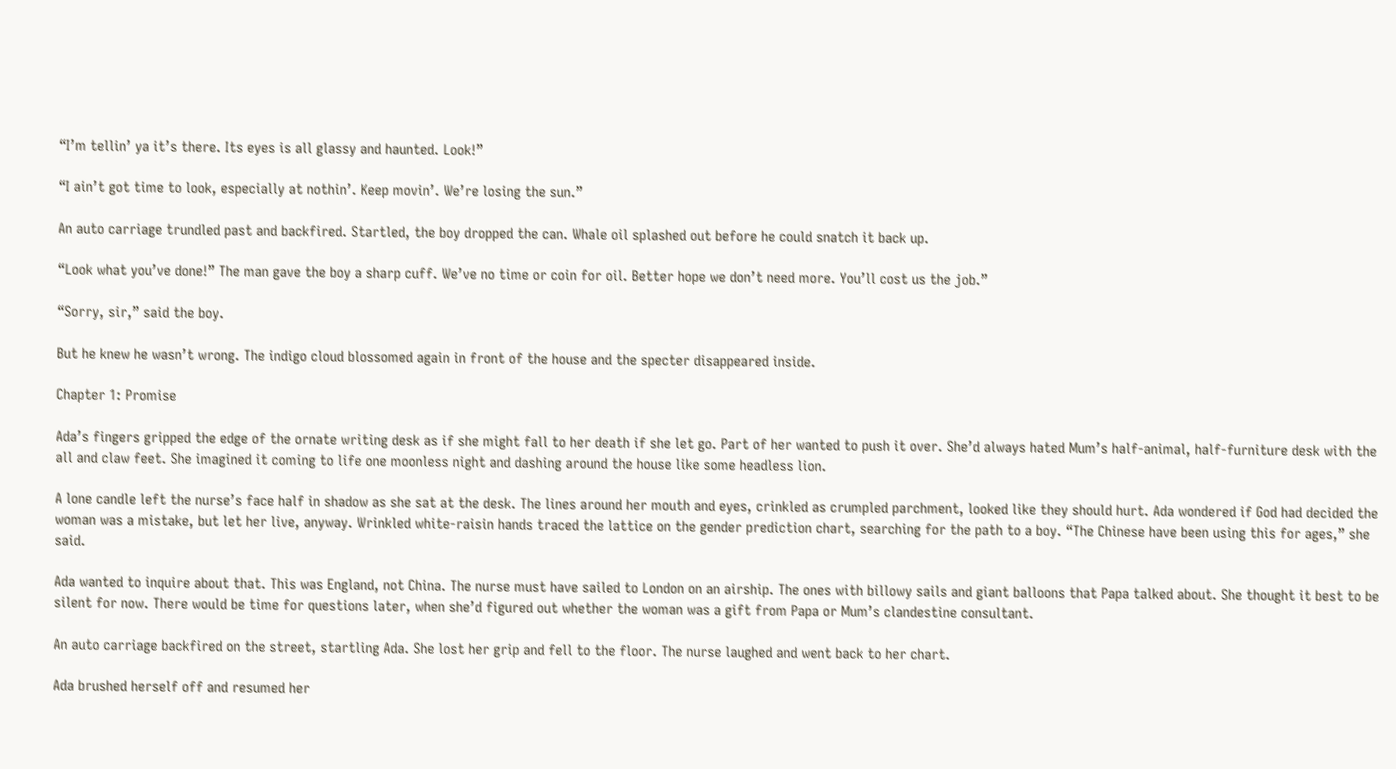“I’m tellin’ ya it’s there. Its eyes is all glassy and haunted. Look!”

“I ain’t got time to look, especially at nothin’. Keep movin’. We’re losing the sun.”

An auto carriage trundled past and backfired. Startled, the boy dropped the can. Whale oil splashed out before he could snatch it back up.

“Look what you’ve done!” The man gave the boy a sharp cuff. We’ve no time or coin for oil. Better hope we don’t need more. You’ll cost us the job.”

“Sorry, sir,” said the boy.

But he knew he wasn’t wrong. The indigo cloud blossomed again in front of the house and the specter disappeared inside.

Chapter 1: Promise

Ada’s fingers gripped the edge of the ornate writing desk as if she might fall to her death if she let go. Part of her wanted to push it over. She’d always hated Mum’s half-animal, half-furniture desk with the all and claw feet. She imagined it coming to life one moonless night and dashing around the house like some headless lion.

A lone candle left the nurse’s face half in shadow as she sat at the desk. The lines around her mouth and eyes, crinkled as crumpled parchment, looked like they should hurt. Ada wondered if God had decided the woman was a mistake, but let her live, anyway. Wrinkled white-raisin hands traced the lattice on the gender prediction chart, searching for the path to a boy. “The Chinese have been using this for ages,” she said.

Ada wanted to inquire about that. This was England, not China. The nurse must have sailed to London on an airship. The ones with billowy sails and giant balloons that Papa talked about. She thought it best to be silent for now. There would be time for questions later, when she’d figured out whether the woman was a gift from Papa or Mum’s clandestine consultant.

An auto carriage backfired on the street, startling Ada. She lost her grip and fell to the floor. The nurse laughed and went back to her chart.

Ada brushed herself off and resumed her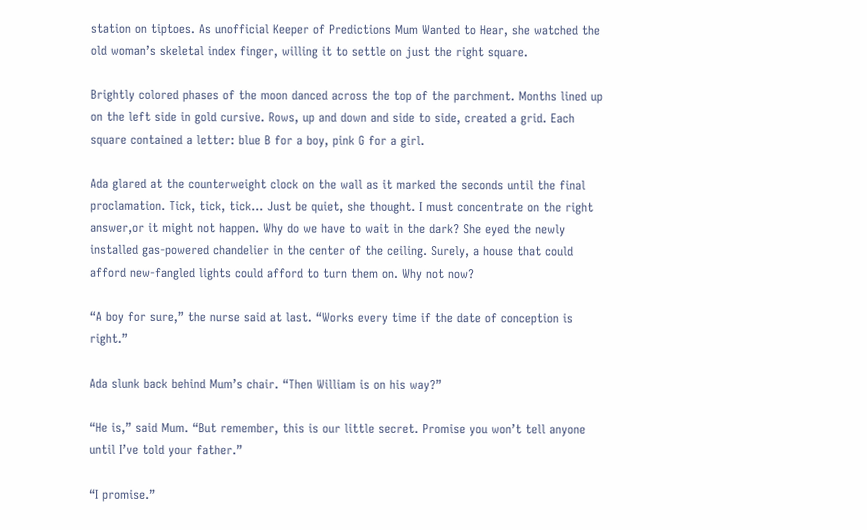station on tiptoes. As unofficial Keeper of Predictions Mum Wanted to Hear, she watched the old woman’s skeletal index finger, willing it to settle on just the right square.

Brightly colored phases of the moon danced across the top of the parchment. Months lined up on the left side in gold cursive. Rows, up and down and side to side, created a grid. Each square contained a letter: blue B for a boy, pink G for a girl.

Ada glared at the counterweight clock on the wall as it marked the seconds until the final proclamation. Tick, tick, tick… Just be quiet, she thought. I must concentrate on the right answer,or it might not happen. Why do we have to wait in the dark? She eyed the newly installed gas-powered chandelier in the center of the ceiling. Surely, a house that could afford new-fangled lights could afford to turn them on. Why not now?

“A boy for sure,” the nurse said at last. “Works every time if the date of conception is right.”

Ada slunk back behind Mum’s chair. “Then William is on his way?”

“He is,” said Mum. “But remember, this is our little secret. Promise you won’t tell anyone until I’ve told your father.”

“I promise.”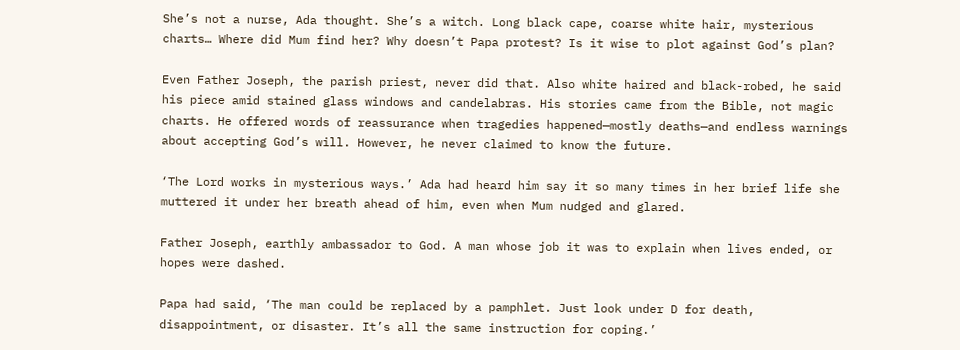She’s not a nurse, Ada thought. She’s a witch. Long black cape, coarse white hair, mysterious charts… Where did Mum find her? Why doesn’t Papa protest? Is it wise to plot against God’s plan?

Even Father Joseph, the parish priest, never did that. Also white haired and black-robed, he said his piece amid stained glass windows and candelabras. His stories came from the Bible, not magic charts. He offered words of reassurance when tragedies happened—mostly deaths—and endless warnings about accepting God’s will. However, he never claimed to know the future.

‘The Lord works in mysterious ways.’ Ada had heard him say it so many times in her brief life she muttered it under her breath ahead of him, even when Mum nudged and glared.

Father Joseph, earthly ambassador to God. A man whose job it was to explain when lives ended, or hopes were dashed.

Papa had said, ‘The man could be replaced by a pamphlet. Just look under D for death, disappointment, or disaster. It’s all the same instruction for coping.’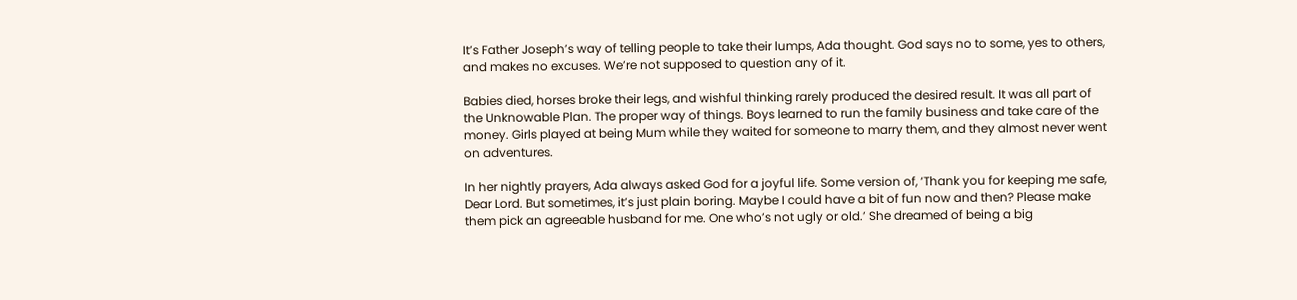It’s Father Joseph’s way of telling people to take their lumps, Ada thought. God says no to some, yes to others, and makes no excuses. We’re not supposed to question any of it.

Babies died, horses broke their legs, and wishful thinking rarely produced the desired result. It was all part of the Unknowable Plan. The proper way of things. Boys learned to run the family business and take care of the money. Girls played at being Mum while they waited for someone to marry them, and they almost never went on adventures.

In her nightly prayers, Ada always asked God for a joyful life. Some version of, ‘Thank you for keeping me safe, Dear Lord. But sometimes, it’s just plain boring. Maybe I could have a bit of fun now and then? Please make them pick an agreeable husband for me. One who’s not ugly or old.’ She dreamed of being a big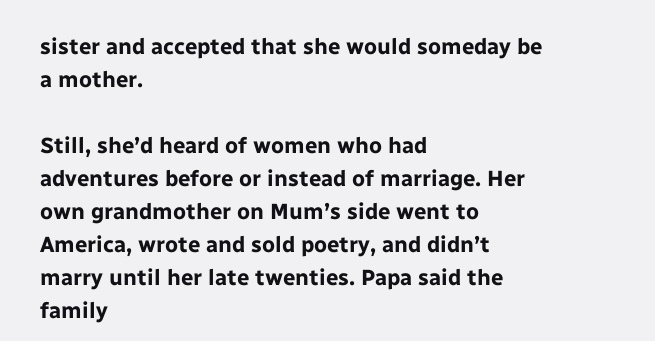sister and accepted that she would someday be a mother.

Still, she’d heard of women who had adventures before or instead of marriage. Her own grandmother on Mum’s side went to America, wrote and sold poetry, and didn’t marry until her late twenties. Papa said the family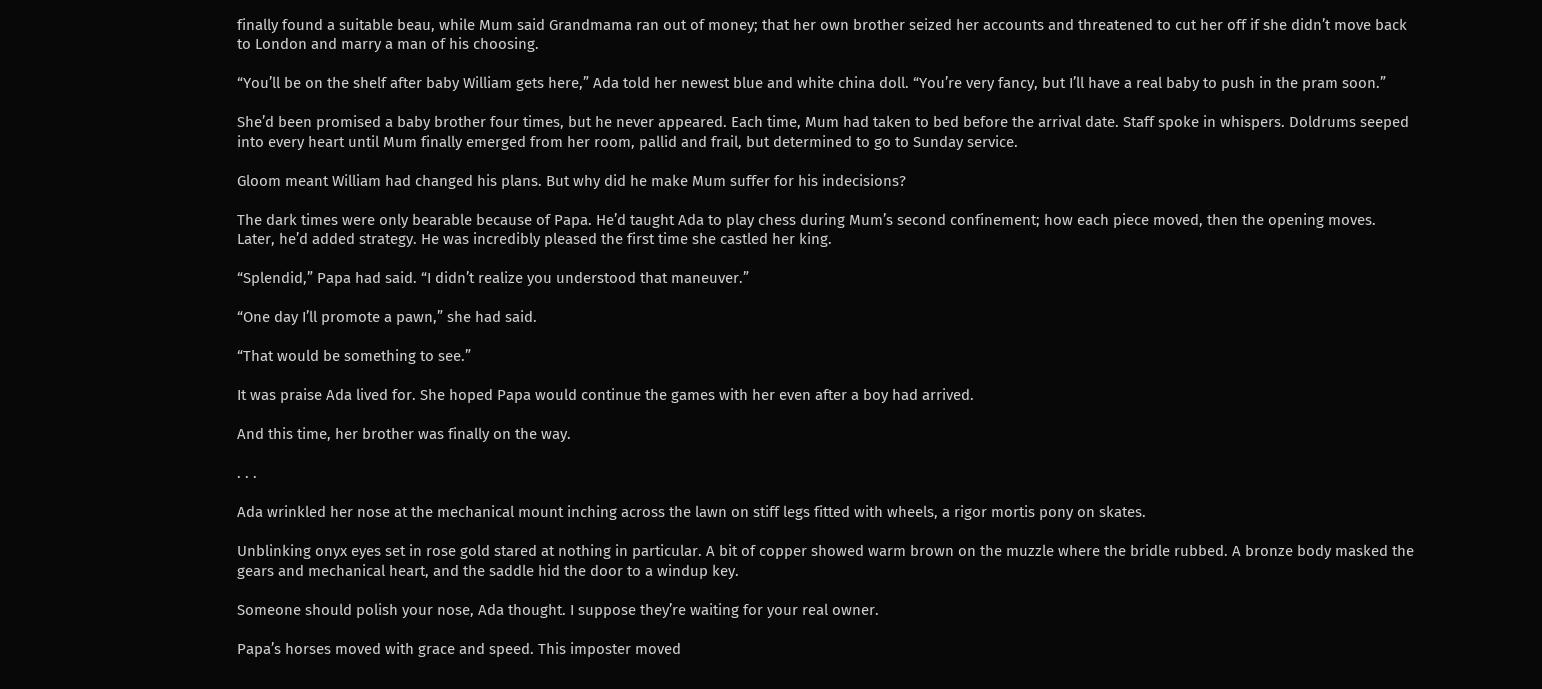finally found a suitable beau, while Mum said Grandmama ran out of money; that her own brother seized her accounts and threatened to cut her off if she didn’t move back to London and marry a man of his choosing.

“You’ll be on the shelf after baby William gets here,” Ada told her newest blue and white china doll. “You’re very fancy, but I’ll have a real baby to push in the pram soon.”

She’d been promised a baby brother four times, but he never appeared. Each time, Mum had taken to bed before the arrival date. Staff spoke in whispers. Doldrums seeped into every heart until Mum finally emerged from her room, pallid and frail, but determined to go to Sunday service.

Gloom meant William had changed his plans. But why did he make Mum suffer for his indecisions?

The dark times were only bearable because of Papa. He’d taught Ada to play chess during Mum’s second confinement; how each piece moved, then the opening moves. Later, he’d added strategy. He was incredibly pleased the first time she castled her king.

“Splendid,” Papa had said. “I didn’t realize you understood that maneuver.”

“One day I’ll promote a pawn,” she had said.

“That would be something to see.”

It was praise Ada lived for. She hoped Papa would continue the games with her even after a boy had arrived.

And this time, her brother was finally on the way.

. . .

Ada wrinkled her nose at the mechanical mount inching across the lawn on stiff legs fitted with wheels, a rigor mortis pony on skates.

Unblinking onyx eyes set in rose gold stared at nothing in particular. A bit of copper showed warm brown on the muzzle where the bridle rubbed. A bronze body masked the gears and mechanical heart, and the saddle hid the door to a windup key.

Someone should polish your nose, Ada thought. I suppose they’re waiting for your real owner.

Papa’s horses moved with grace and speed. This imposter moved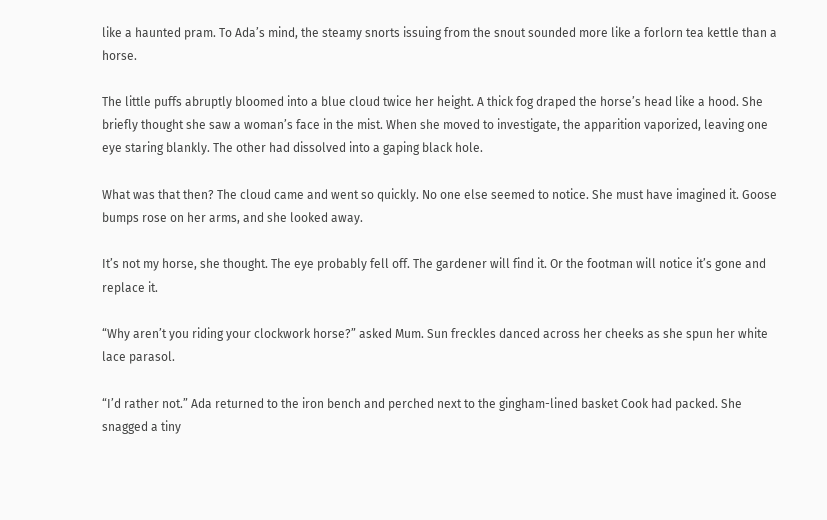like a haunted pram. To Ada’s mind, the steamy snorts issuing from the snout sounded more like a forlorn tea kettle than a horse.

The little puffs abruptly bloomed into a blue cloud twice her height. A thick fog draped the horse’s head like a hood. She briefly thought she saw a woman’s face in the mist. When she moved to investigate, the apparition vaporized, leaving one eye staring blankly. The other had dissolved into a gaping black hole.

What was that then? The cloud came and went so quickly. No one else seemed to notice. She must have imagined it. Goose bumps rose on her arms, and she looked away.

It’s not my horse, she thought. The eye probably fell off. The gardener will find it. Or the footman will notice it’s gone and replace it.

“Why aren’t you riding your clockwork horse?” asked Mum. Sun freckles danced across her cheeks as she spun her white lace parasol.

“I’d rather not.” Ada returned to the iron bench and perched next to the gingham-lined basket Cook had packed. She snagged a tiny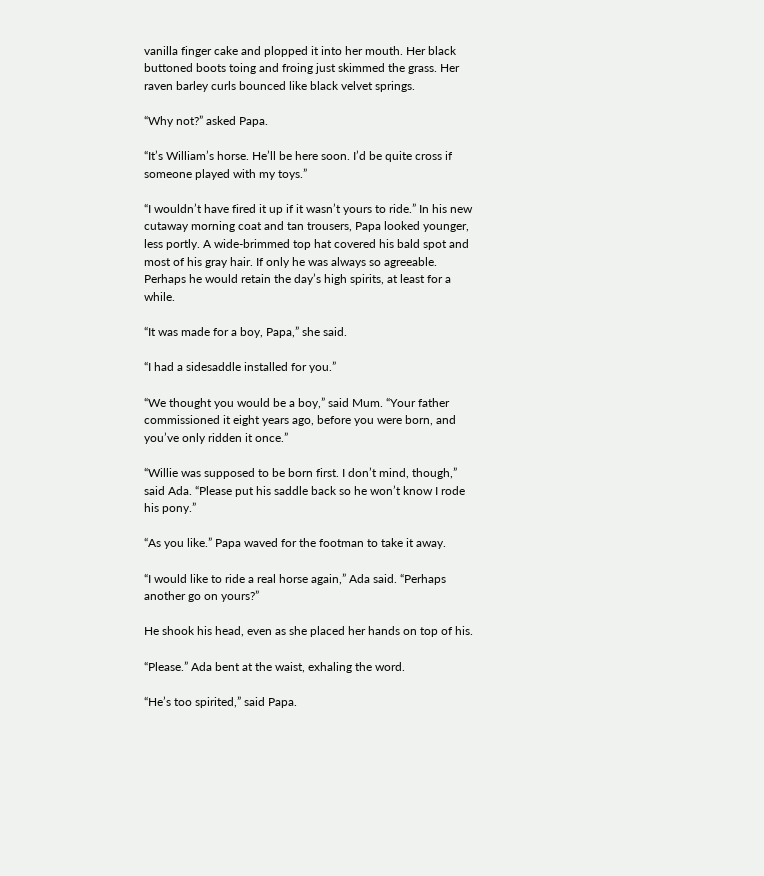vanilla finger cake and plopped it into her mouth. Her black buttoned boots toing and froing just skimmed the grass. Her raven barley curls bounced like black velvet springs.

“Why not?” asked Papa.

“It’s William’s horse. He’ll be here soon. I’d be quite cross if someone played with my toys.”

“I wouldn’t have fired it up if it wasn’t yours to ride.” In his new cutaway morning coat and tan trousers, Papa looked younger, less portly. A wide-brimmed top hat covered his bald spot and most of his gray hair. If only he was always so agreeable. Perhaps he would retain the day’s high spirits, at least for a while.

“It was made for a boy, Papa,” she said.

“I had a sidesaddle installed for you.”

“We thought you would be a boy,” said Mum. “Your father commissioned it eight years ago, before you were born, and you’ve only ridden it once.”

“Willie was supposed to be born first. I don’t mind, though,” said Ada. “Please put his saddle back so he won’t know I rode his pony.”

“As you like.” Papa waved for the footman to take it away.

“I would like to ride a real horse again,” Ada said. “Perhaps another go on yours?”

He shook his head, even as she placed her hands on top of his.

“Please.” Ada bent at the waist, exhaling the word.

“He’s too spirited,” said Papa.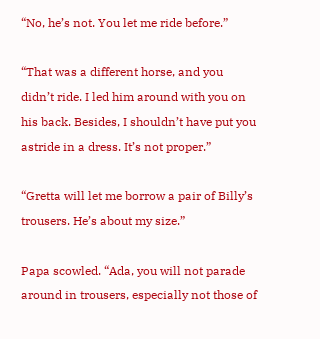“No, he’s not. You let me ride before.”

“That was a different horse, and you didn’t ride. I led him around with you on his back. Besides, I shouldn’t have put you astride in a dress. It’s not proper.”

“Gretta will let me borrow a pair of Billy’s trousers. He’s about my size.”

Papa scowled. “Ada, you will not parade around in trousers, especially not those of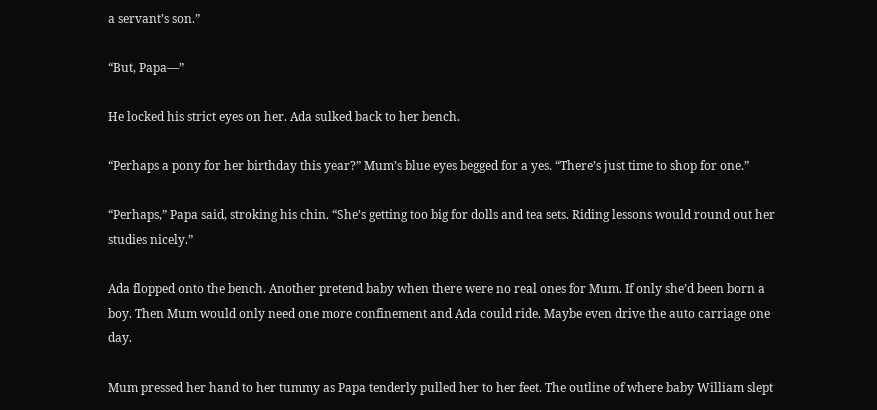a servant’s son.”

“But, Papa—”

He locked his strict eyes on her. Ada sulked back to her bench.

“Perhaps a pony for her birthday this year?” Mum’s blue eyes begged for a yes. “There’s just time to shop for one.”

“Perhaps,” Papa said, stroking his chin. “She’s getting too big for dolls and tea sets. Riding lessons would round out her studies nicely.”

Ada flopped onto the bench. Another pretend baby when there were no real ones for Mum. If only she’d been born a boy. Then Mum would only need one more confinement and Ada could ride. Maybe even drive the auto carriage one day.

Mum pressed her hand to her tummy as Papa tenderly pulled her to her feet. The outline of where baby William slept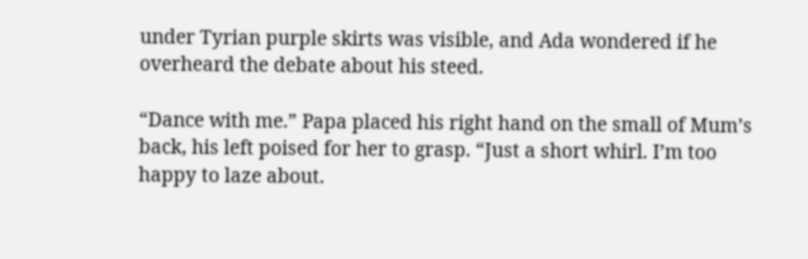under Tyrian purple skirts was visible, and Ada wondered if he overheard the debate about his steed.

“Dance with me.” Papa placed his right hand on the small of Mum’s back, his left poised for her to grasp. “Just a short whirl. I’m too happy to laze about.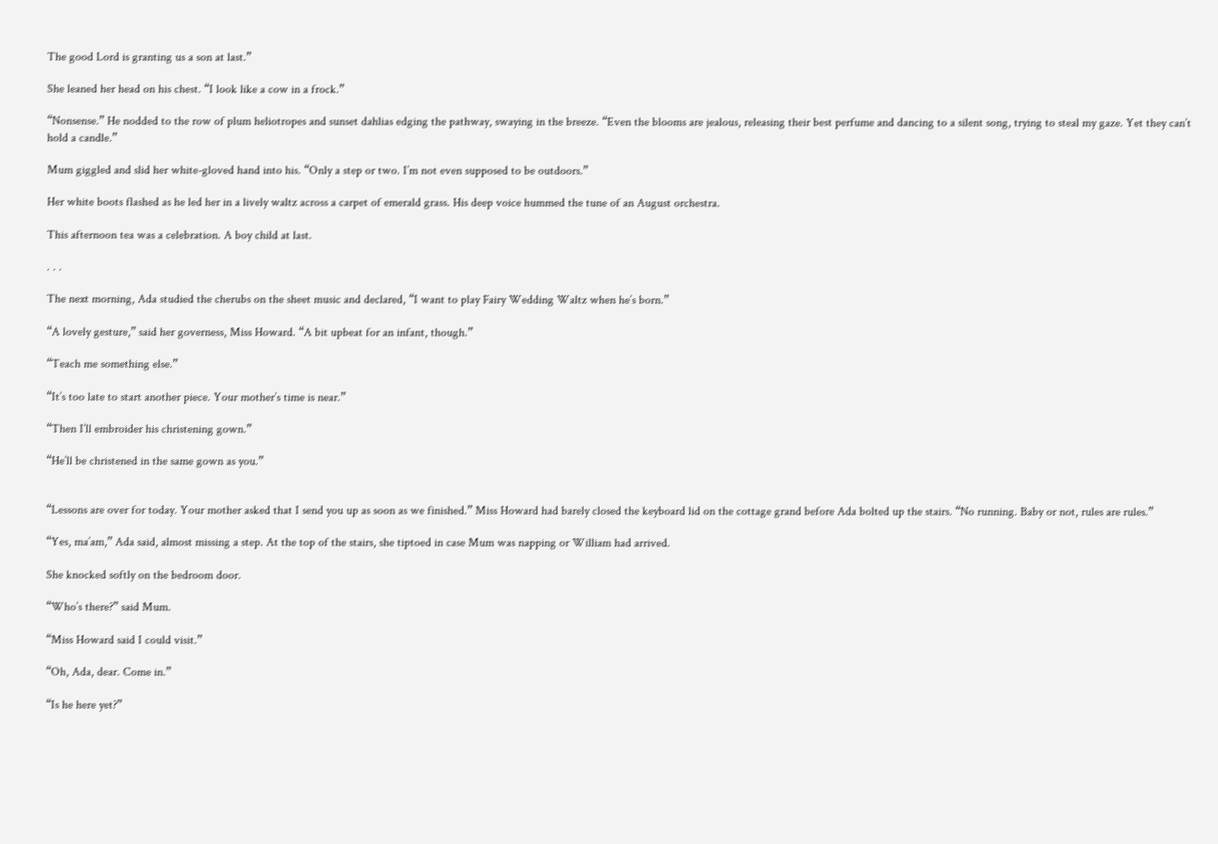The good Lord is granting us a son at last.”

She leaned her head on his chest. “I look like a cow in a frock.”

“Nonsense.” He nodded to the row of plum heliotropes and sunset dahlias edging the pathway, swaying in the breeze. “Even the blooms are jealous, releasing their best perfume and dancing to a silent song, trying to steal my gaze. Yet they can’t hold a candle.”

Mum giggled and slid her white-gloved hand into his. “Only a step or two. I’m not even supposed to be outdoors.”

Her white boots flashed as he led her in a lively waltz across a carpet of emerald grass. His deep voice hummed the tune of an August orchestra.

This afternoon tea was a celebration. A boy child at last.

. . .

The next morning, Ada studied the cherubs on the sheet music and declared, “I want to play Fairy Wedding Waltz when he’s born.”

“A lovely gesture,” said her governess, Miss Howard. “A bit upbeat for an infant, though.”

“Teach me something else.”

“It’s too late to start another piece. Your mother’s time is near.”

“Then I’ll embroider his christening gown.”

“He’ll be christened in the same gown as you.”


“Lessons are over for today. Your mother asked that I send you up as soon as we finished.” Miss Howard had barely closed the keyboard lid on the cottage grand before Ada bolted up the stairs. “No running. Baby or not, rules are rules.”

“Yes, ma’am,” Ada said, almost missing a step. At the top of the stairs, she tiptoed in case Mum was napping or William had arrived.

She knocked softly on the bedroom door.

“Who’s there?” said Mum.

“Miss Howard said I could visit.”

“Oh, Ada, dear. Come in.”

“Is he here yet?”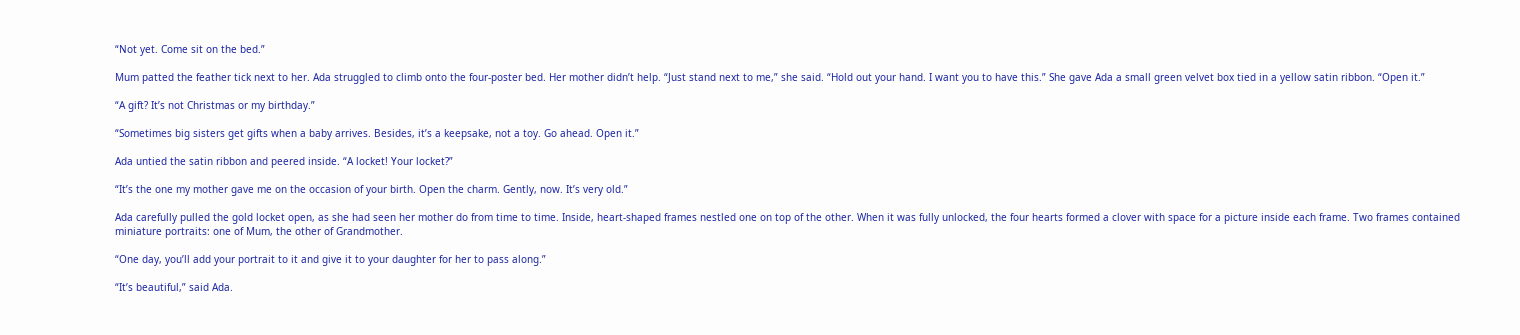“Not yet. Come sit on the bed.”

Mum patted the feather tick next to her. Ada struggled to climb onto the four-poster bed. Her mother didn’t help. “Just stand next to me,” she said. “Hold out your hand. I want you to have this.” She gave Ada a small green velvet box tied in a yellow satin ribbon. “Open it.”

“A gift? It’s not Christmas or my birthday.”

“Sometimes big sisters get gifts when a baby arrives. Besides, it’s a keepsake, not a toy. Go ahead. Open it.”

Ada untied the satin ribbon and peered inside. “A locket! Your locket?”

“It’s the one my mother gave me on the occasion of your birth. Open the charm. Gently, now. It’s very old.”

Ada carefully pulled the gold locket open, as she had seen her mother do from time to time. Inside, heart-shaped frames nestled one on top of the other. When it was fully unlocked, the four hearts formed a clover with space for a picture inside each frame. Two frames contained miniature portraits: one of Mum, the other of Grandmother.

“One day, you’ll add your portrait to it and give it to your daughter for her to pass along.”

“It’s beautiful,” said Ada.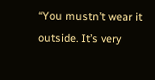“You mustn’t wear it outside. It’s very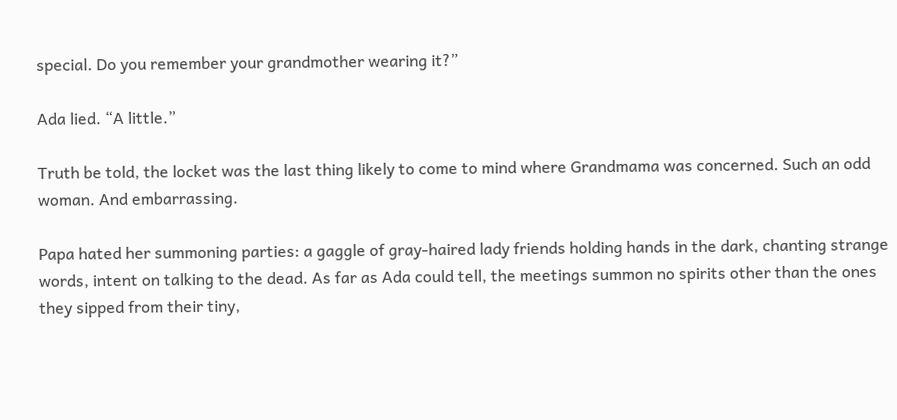special. Do you remember your grandmother wearing it?”

Ada lied. “A little.”

Truth be told, the locket was the last thing likely to come to mind where Grandmama was concerned. Such an odd woman. And embarrassing.

Papa hated her summoning parties: a gaggle of gray-haired lady friends holding hands in the dark, chanting strange words, intent on talking to the dead. As far as Ada could tell, the meetings summon no spirits other than the ones they sipped from their tiny,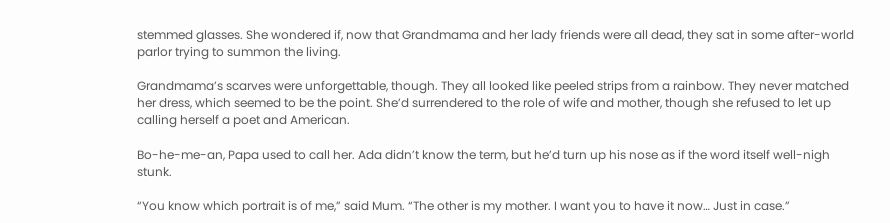stemmed glasses. She wondered if, now that Grandmama and her lady friends were all dead, they sat in some after-world parlor trying to summon the living.

Grandmama’s scarves were unforgettable, though. They all looked like peeled strips from a rainbow. They never matched her dress, which seemed to be the point. She’d surrendered to the role of wife and mother, though she refused to let up calling herself a poet and American.

Bo-he-me-an, Papa used to call her. Ada didn’t know the term, but he’d turn up his nose as if the word itself well-nigh stunk.

“You know which portrait is of me,” said Mum. “The other is my mother. I want you to have it now… Just in case.”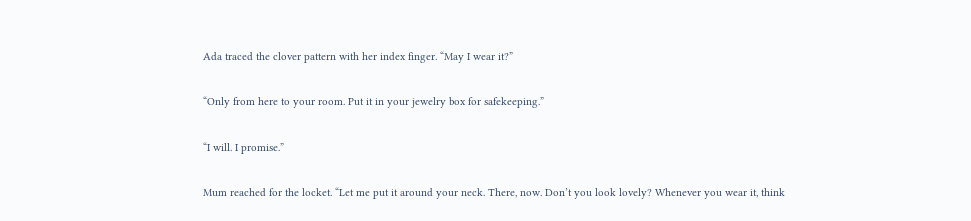Ada traced the clover pattern with her index finger. “May I wear it?”

“Only from here to your room. Put it in your jewelry box for safekeeping.”

“I will. I promise.”

Mum reached for the locket. “Let me put it around your neck. There, now. Don’t you look lovely? Whenever you wear it, think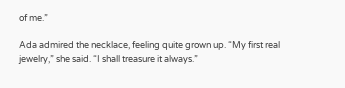of me.”

Ada admired the necklace, feeling quite grown up. “My first real jewelry,” she said. “I shall treasure it always.”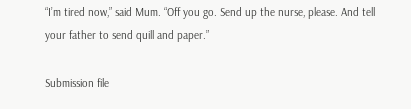“I’m tired now,” said Mum. “Off you go. Send up the nurse, please. And tell your father to send quill and paper.”

Submission file